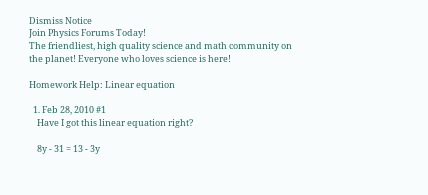Dismiss Notice
Join Physics Forums Today!
The friendliest, high quality science and math community on the planet! Everyone who loves science is here!

Homework Help: Linear equation

  1. Feb 28, 2010 #1
    Have I got this linear equation right?

    8y - 31 = 13 - 3y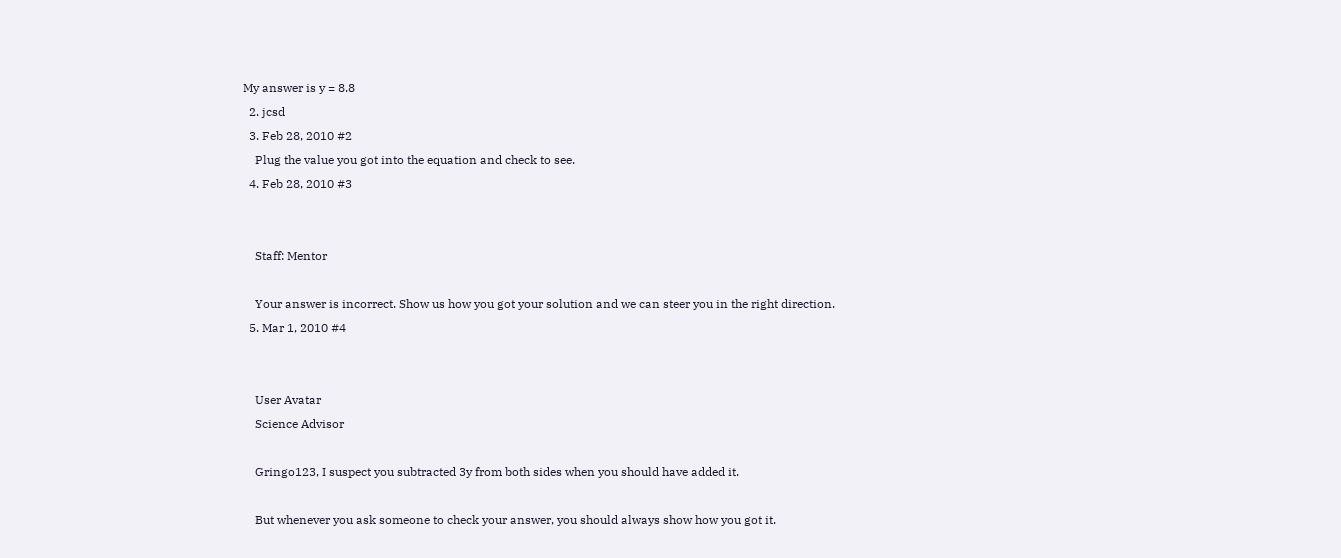My answer is y = 8.8
  2. jcsd
  3. Feb 28, 2010 #2
    Plug the value you got into the equation and check to see.
  4. Feb 28, 2010 #3


    Staff: Mentor

    Your answer is incorrect. Show us how you got your solution and we can steer you in the right direction.
  5. Mar 1, 2010 #4


    User Avatar
    Science Advisor

    Gringo123, I suspect you subtracted 3y from both sides when you should have added it.

    But whenever you ask someone to check your answer, you should always show how you got it.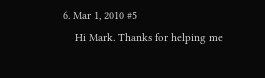6. Mar 1, 2010 #5
    Hi Mark. Thanks for helping me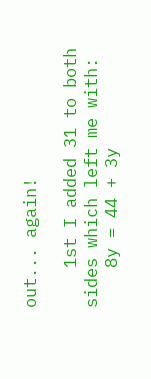out... again!

    1st I added 31 to both sides which left me with:
    8y = 44 + 3y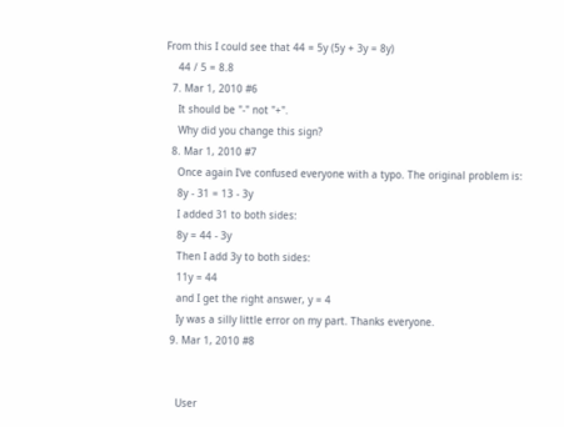From this I could see that 44 = 5y (5y + 3y = 8y)
    44 / 5 = 8.8
  7. Mar 1, 2010 #6
    It should be "-" not "+".
    Why did you change this sign?
  8. Mar 1, 2010 #7
    Once again I've confused everyone with a typo. The original problem is:
    8y - 31 = 13 - 3y
    I added 31 to both sides:
    8y = 44 - 3y
    Then I add 3y to both sides:
    11y = 44
    and I get the right answer, y = 4
    Iy was a silly little error on my part. Thanks everyone.
  9. Mar 1, 2010 #8


    User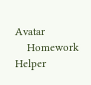Avatar
    Homework Helper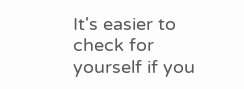It's easier to check for yourself if you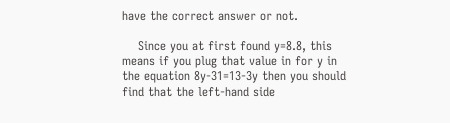have the correct answer or not.

    Since you at first found y=8.8, this means if you plug that value in for y in the equation 8y-31=13-3y then you should find that the left-hand side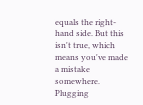equals the right-hand side. But this isn't true, which means you've made a mistake somewhere. Plugging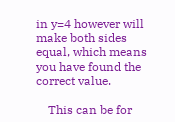in y=4 however will make both sides equal, which means you have found the correct value.

    This can be for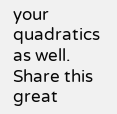your quadratics as well.
Share this great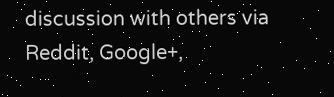discussion with others via Reddit, Google+,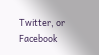Twitter, or Facebook